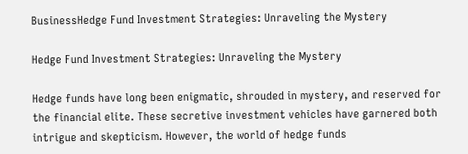BusinessHedge Fund Investment Strategies: Unraveling the Mystery

Hedge Fund Investment Strategies: Unraveling the Mystery

Hedge funds have long been enigmatic, shrouded in mystery, and reserved for the financial elite. These secretive investment vehicles have garnered both intrigue and skepticism. However, the world of hedge funds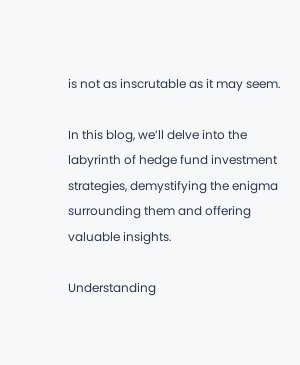is not as inscrutable as it may seem.

In this blog, we’ll delve into the labyrinth of hedge fund investment strategies, demystifying the enigma surrounding them and offering valuable insights.

Understanding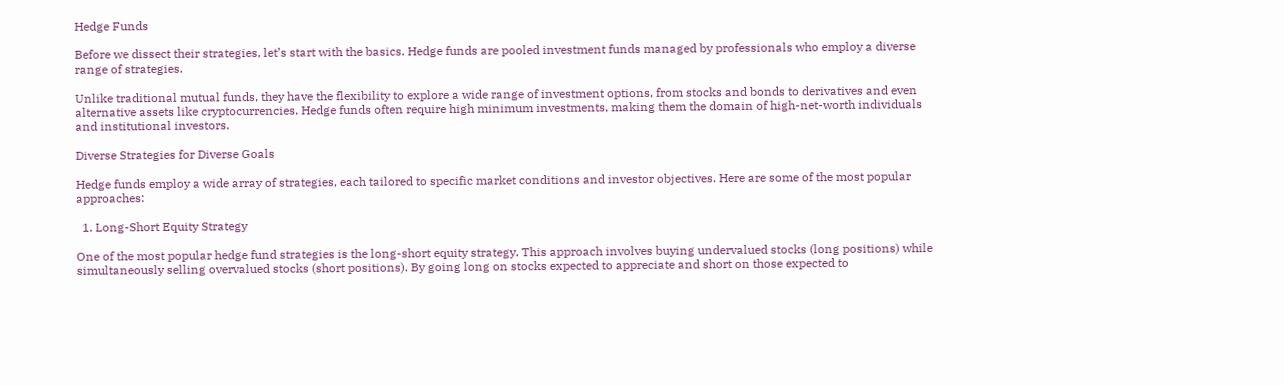Hedge Funds

Before we dissect their strategies, let’s start with the basics. Hedge funds are pooled investment funds managed by professionals who employ a diverse range of strategies.

Unlike traditional mutual funds, they have the flexibility to explore a wide range of investment options, from stocks and bonds to derivatives and even alternative assets like cryptocurrencies. Hedge funds often require high minimum investments, making them the domain of high-net-worth individuals and institutional investors.

Diverse Strategies for Diverse Goals

Hedge funds employ a wide array of strategies, each tailored to specific market conditions and investor objectives. Here are some of the most popular approaches:

  1. Long-Short Equity Strategy

One of the most popular hedge fund strategies is the long-short equity strategy. This approach involves buying undervalued stocks (long positions) while simultaneously selling overvalued stocks (short positions). By going long on stocks expected to appreciate and short on those expected to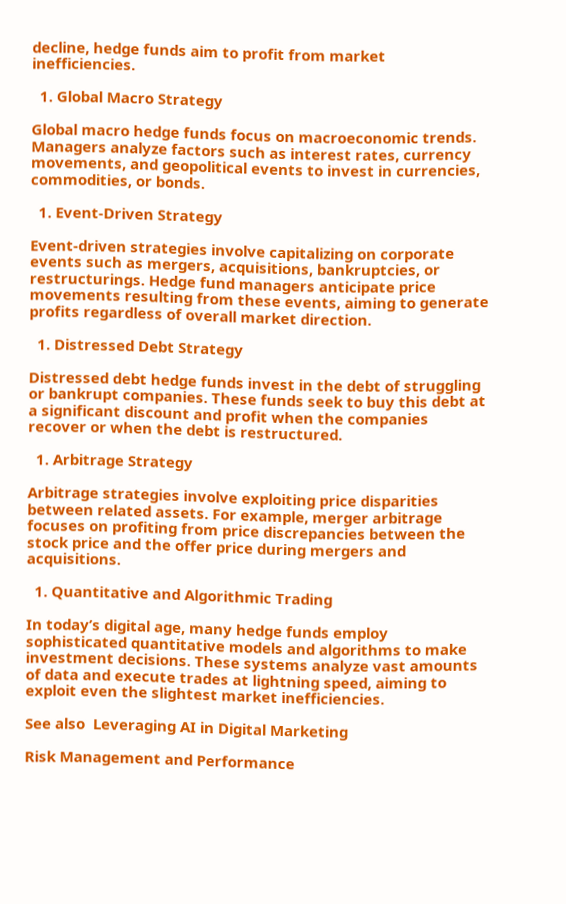decline, hedge funds aim to profit from market inefficiencies.

  1. Global Macro Strategy

Global macro hedge funds focus on macroeconomic trends. Managers analyze factors such as interest rates, currency movements, and geopolitical events to invest in currencies, commodities, or bonds.

  1. Event-Driven Strategy

Event-driven strategies involve capitalizing on corporate events such as mergers, acquisitions, bankruptcies, or restructurings. Hedge fund managers anticipate price movements resulting from these events, aiming to generate profits regardless of overall market direction.

  1. Distressed Debt Strategy

Distressed debt hedge funds invest in the debt of struggling or bankrupt companies. These funds seek to buy this debt at a significant discount and profit when the companies recover or when the debt is restructured.

  1. Arbitrage Strategy

Arbitrage strategies involve exploiting price disparities between related assets. For example, merger arbitrage focuses on profiting from price discrepancies between the stock price and the offer price during mergers and acquisitions.

  1. Quantitative and Algorithmic Trading

In today’s digital age, many hedge funds employ sophisticated quantitative models and algorithms to make investment decisions. These systems analyze vast amounts of data and execute trades at lightning speed, aiming to exploit even the slightest market inefficiencies.

See also  Leveraging AI in Digital Marketing

Risk Management and Performance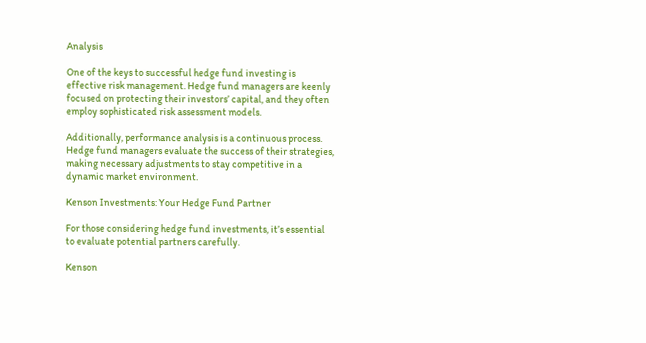Analysis

One of the keys to successful hedge fund investing is effective risk management. Hedge fund managers are keenly focused on protecting their investors’ capital, and they often employ sophisticated risk assessment models.

Additionally, performance analysis is a continuous process. Hedge fund managers evaluate the success of their strategies, making necessary adjustments to stay competitive in a dynamic market environment.

Kenson Investments: Your Hedge Fund Partner

For those considering hedge fund investments, it’s essential to evaluate potential partners carefully.

Kenson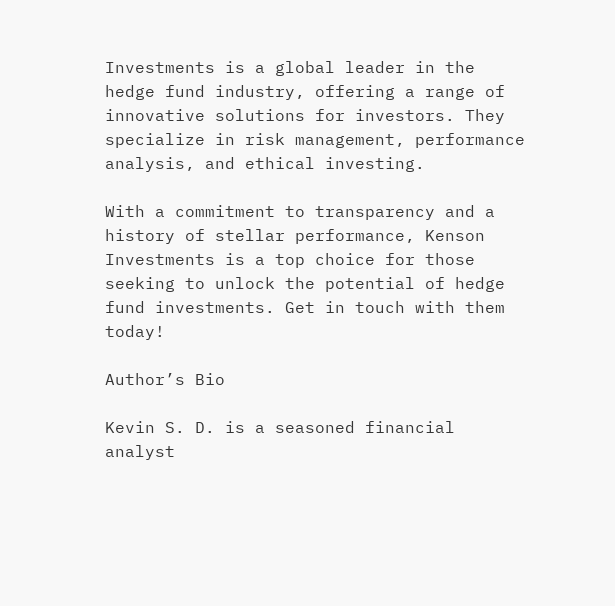Investments is a global leader in the hedge fund industry, offering a range of innovative solutions for investors. They specialize in risk management, performance analysis, and ethical investing.

With a commitment to transparency and a history of stellar performance, Kenson Investments is a top choice for those seeking to unlock the potential of hedge fund investments. Get in touch with them today!

Author’s Bio

Kevin S. D. is a seasoned financial analyst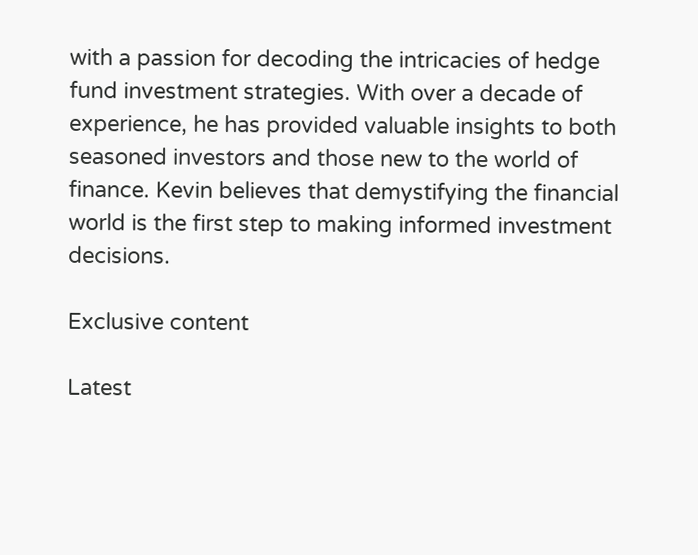with a passion for decoding the intricacies of hedge fund investment strategies. With over a decade of experience, he has provided valuable insights to both seasoned investors and those new to the world of finance. Kevin believes that demystifying the financial world is the first step to making informed investment decisions.

Exclusive content

Latest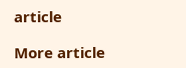article

More article